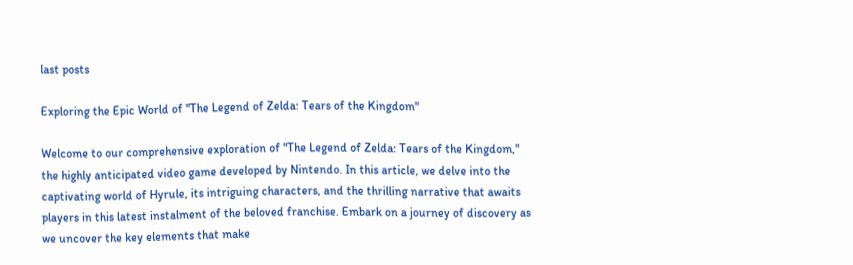last posts

Exploring the Epic World of "The Legend of Zelda: Tears of the Kingdom"

Welcome to our comprehensive exploration of "The Legend of Zelda: Tears of the Kingdom," the highly anticipated video game developed by Nintendo. In this article, we delve into the captivating world of Hyrule, its intriguing characters, and the thrilling narrative that awaits players in this latest instalment of the beloved franchise. Embark on a journey of discovery as we uncover the key elements that make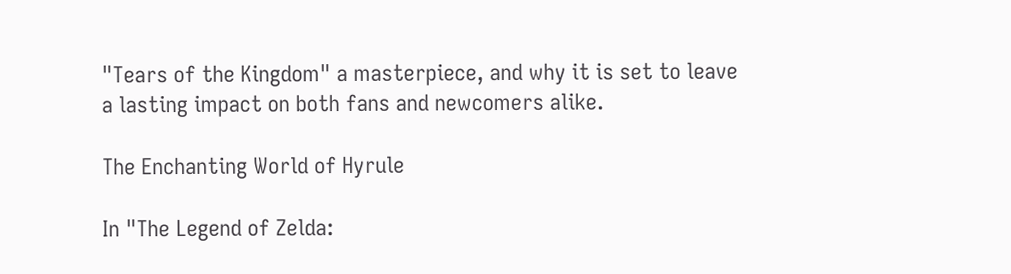"Tears of the Kingdom" a masterpiece, and why it is set to leave a lasting impact on both fans and newcomers alike.

The Enchanting World of Hyrule

In "The Legend of Zelda: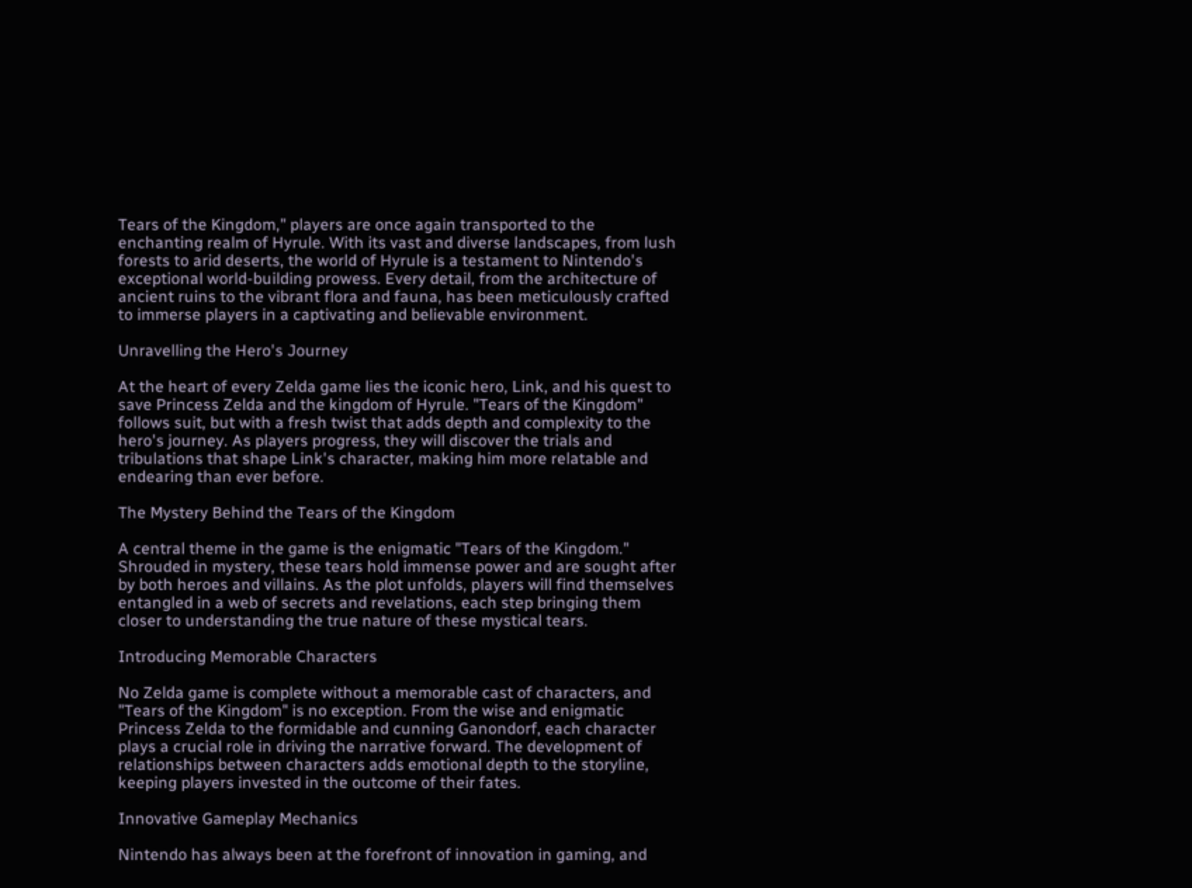Tears of the Kingdom," players are once again transported to the enchanting realm of Hyrule. With its vast and diverse landscapes, from lush forests to arid deserts, the world of Hyrule is a testament to Nintendo's exceptional world-building prowess. Every detail, from the architecture of ancient ruins to the vibrant flora and fauna, has been meticulously crafted to immerse players in a captivating and believable environment.

Unravelling the Hero's Journey

At the heart of every Zelda game lies the iconic hero, Link, and his quest to save Princess Zelda and the kingdom of Hyrule. "Tears of the Kingdom" follows suit, but with a fresh twist that adds depth and complexity to the hero's journey. As players progress, they will discover the trials and tribulations that shape Link's character, making him more relatable and endearing than ever before.

The Mystery Behind the Tears of the Kingdom

A central theme in the game is the enigmatic "Tears of the Kingdom." Shrouded in mystery, these tears hold immense power and are sought after by both heroes and villains. As the plot unfolds, players will find themselves entangled in a web of secrets and revelations, each step bringing them closer to understanding the true nature of these mystical tears.

Introducing Memorable Characters

No Zelda game is complete without a memorable cast of characters, and "Tears of the Kingdom" is no exception. From the wise and enigmatic Princess Zelda to the formidable and cunning Ganondorf, each character plays a crucial role in driving the narrative forward. The development of relationships between characters adds emotional depth to the storyline, keeping players invested in the outcome of their fates.

Innovative Gameplay Mechanics

Nintendo has always been at the forefront of innovation in gaming, and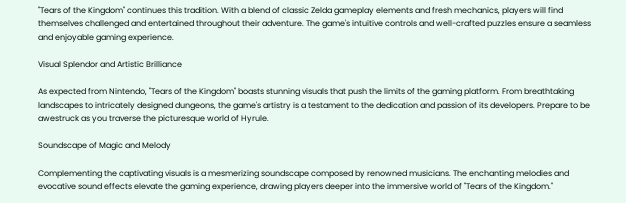"Tears of the Kingdom" continues this tradition. With a blend of classic Zelda gameplay elements and fresh mechanics, players will find themselves challenged and entertained throughout their adventure. The game's intuitive controls and well-crafted puzzles ensure a seamless and enjoyable gaming experience.

Visual Splendor and Artistic Brilliance

As expected from Nintendo, "Tears of the Kingdom" boasts stunning visuals that push the limits of the gaming platform. From breathtaking landscapes to intricately designed dungeons, the game's artistry is a testament to the dedication and passion of its developers. Prepare to be awestruck as you traverse the picturesque world of Hyrule.

Soundscape of Magic and Melody

Complementing the captivating visuals is a mesmerizing soundscape composed by renowned musicians. The enchanting melodies and evocative sound effects elevate the gaming experience, drawing players deeper into the immersive world of "Tears of the Kingdom."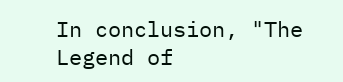In conclusion, "The Legend of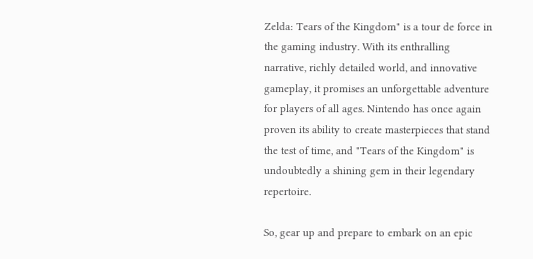Zelda: Tears of the Kingdom" is a tour de force in the gaming industry. With its enthralling narrative, richly detailed world, and innovative gameplay, it promises an unforgettable adventure for players of all ages. Nintendo has once again proven its ability to create masterpieces that stand the test of time, and "Tears of the Kingdom" is undoubtedly a shining gem in their legendary repertoire.

So, gear up and prepare to embark on an epic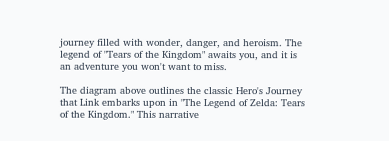journey filled with wonder, danger, and heroism. The legend of "Tears of the Kingdom" awaits you, and it is an adventure you won't want to miss.

The diagram above outlines the classic Hero's Journey that Link embarks upon in "The Legend of Zelda: Tears of the Kingdom." This narrative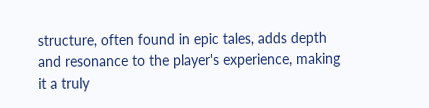structure, often found in epic tales, adds depth and resonance to the player's experience, making it a truly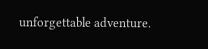unforgettable adventure.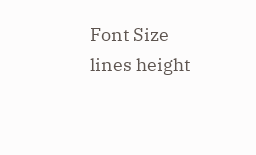Font Size
lines height